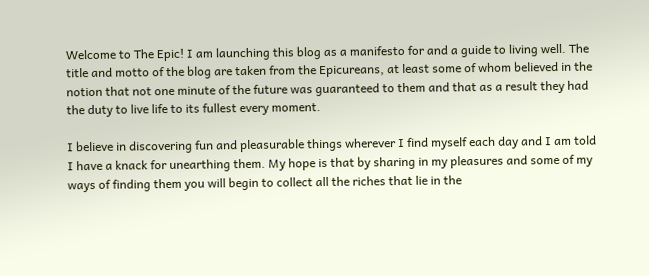Welcome to The Epic! I am launching this blog as a manifesto for and a guide to living well. The title and motto of the blog are taken from the Epicureans, at least some of whom believed in the notion that not one minute of the future was guaranteed to them and that as a result they had the duty to live life to its fullest every moment.

I believe in discovering fun and pleasurable things wherever I find myself each day and I am told I have a knack for unearthing them. My hope is that by sharing in my pleasures and some of my ways of finding them you will begin to collect all the riches that lie in the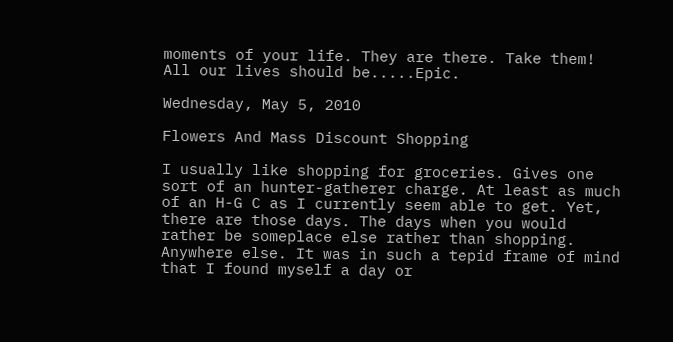moments of your life. They are there. Take them! All our lives should be.....Epic.

Wednesday, May 5, 2010

Flowers And Mass Discount Shopping

I usually like shopping for groceries. Gives one sort of an hunter-gatherer charge. At least as much of an H-G C as I currently seem able to get. Yet, there are those days. The days when you would rather be someplace else rather than shopping. Anywhere else. It was in such a tepid frame of mind that I found myself a day or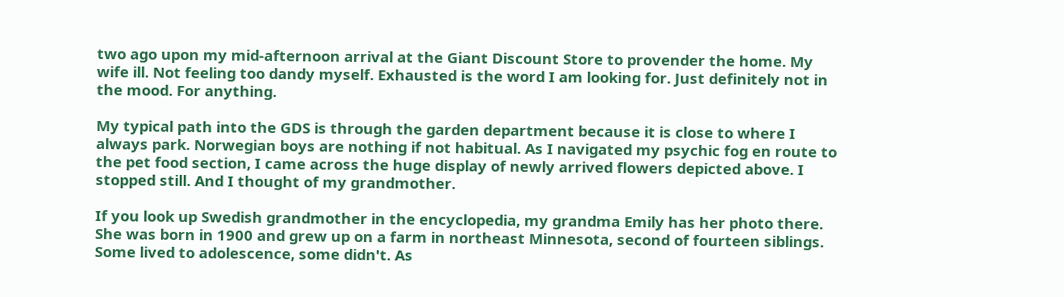two ago upon my mid-afternoon arrival at the Giant Discount Store to provender the home. My wife ill. Not feeling too dandy myself. Exhausted is the word I am looking for. Just definitely not in the mood. For anything.

My typical path into the GDS is through the garden department because it is close to where I always park. Norwegian boys are nothing if not habitual. As I navigated my psychic fog en route to the pet food section, I came across the huge display of newly arrived flowers depicted above. I stopped still. And I thought of my grandmother.

If you look up Swedish grandmother in the encyclopedia, my grandma Emily has her photo there. She was born in 1900 and grew up on a farm in northeast Minnesota, second of fourteen siblings. Some lived to adolescence, some didn't. As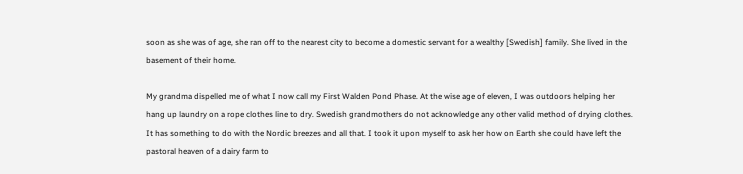soon as she was of age, she ran off to the nearest city to become a domestic servant for a wealthy [Swedish] family. She lived in the basement of their home.

My grandma dispelled me of what I now call my First Walden Pond Phase. At the wise age of eleven, I was outdoors helping her hang up laundry on a rope clothes line to dry. Swedish grandmothers do not acknowledge any other valid method of drying clothes. It has something to do with the Nordic breezes and all that. I took it upon myself to ask her how on Earth she could have left the pastoral heaven of a dairy farm to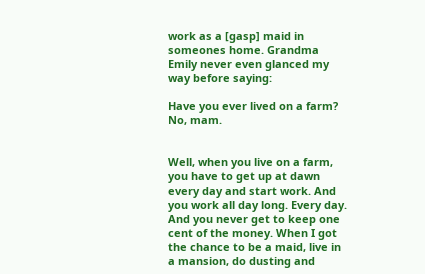work as a [gasp] maid in someones home. Grandma Emily never even glanced my way before saying:

Have you ever lived on a farm?
No, mam.


Well, when you live on a farm, you have to get up at dawn every day and start work. And you work all day long. Every day. And you never get to keep one cent of the money. When I got the chance to be a maid, live in a mansion, do dusting and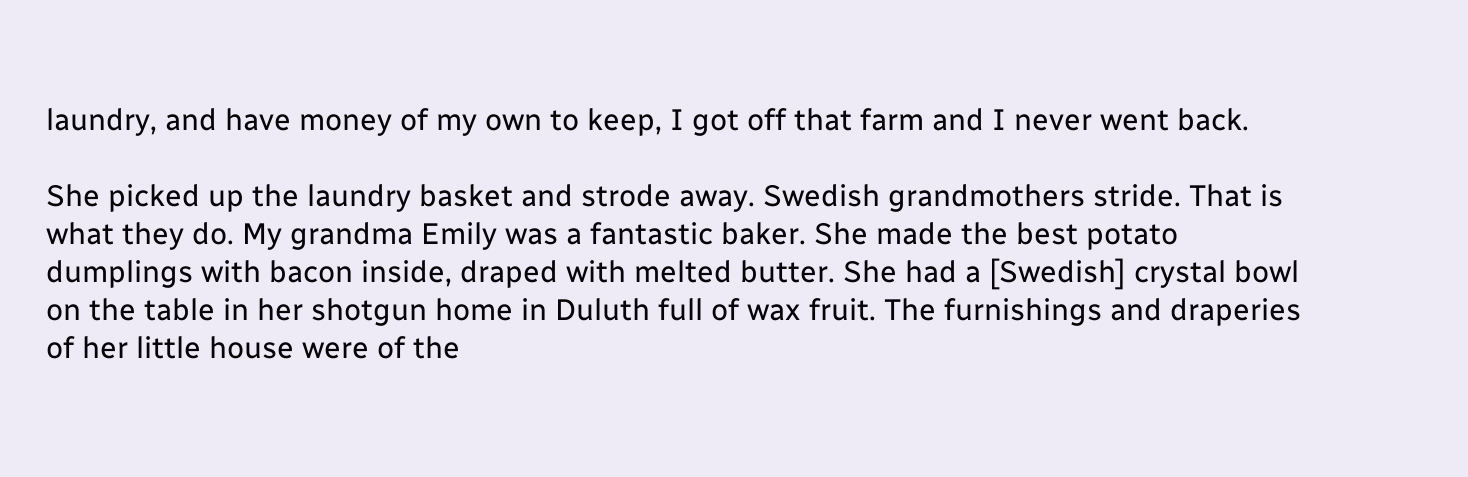laundry, and have money of my own to keep, I got off that farm and I never went back.

She picked up the laundry basket and strode away. Swedish grandmothers stride. That is what they do. My grandma Emily was a fantastic baker. She made the best potato dumplings with bacon inside, draped with melted butter. She had a [Swedish] crystal bowl on the table in her shotgun home in Duluth full of wax fruit. The furnishings and draperies of her little house were of the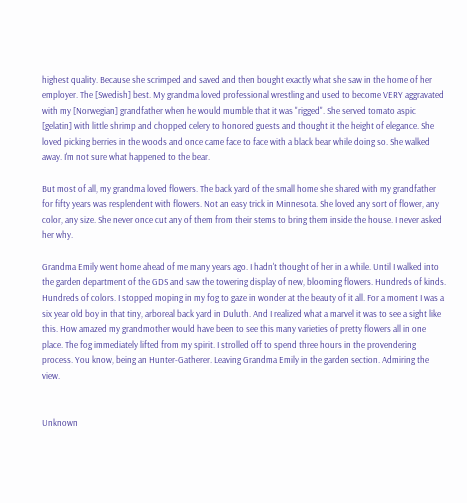highest quality. Because she scrimped and saved and then bought exactly what she saw in the home of her employer. The [Swedish] best. My grandma loved professional wrestling and used to become VERY aggravated with my [Norwegian] grandfather when he would mumble that it was "rigged". She served tomato aspic [gelatin] with little shrimp and chopped celery to honored guests and thought it the height of elegance. She loved picking berries in the woods and once came face to face with a black bear while doing so. She walked away. I'm not sure what happened to the bear.

But most of all, my grandma loved flowers. The back yard of the small home she shared with my grandfather for fifty years was resplendent with flowers. Not an easy trick in Minnesota. She loved any sort of flower, any color, any size. She never once cut any of them from their stems to bring them inside the house. I never asked her why.

Grandma Emily went home ahead of me many years ago. I hadn't thought of her in a while. Until I walked into the garden department of the GDS and saw the towering display of new, blooming flowers. Hundreds of kinds. Hundreds of colors. I stopped moping in my fog to gaze in wonder at the beauty of it all. For a moment I was a six year old boy in that tiny, arboreal back yard in Duluth. And I realized what a marvel it was to see a sight like this. How amazed my grandmother would have been to see this many varieties of pretty flowers all in one place. The fog immediately lifted from my spirit. I strolled off to spend three hours in the provendering process. You know, being an Hunter-Gatherer. Leaving Grandma Emily in the garden section. Admiring the view.


Unknown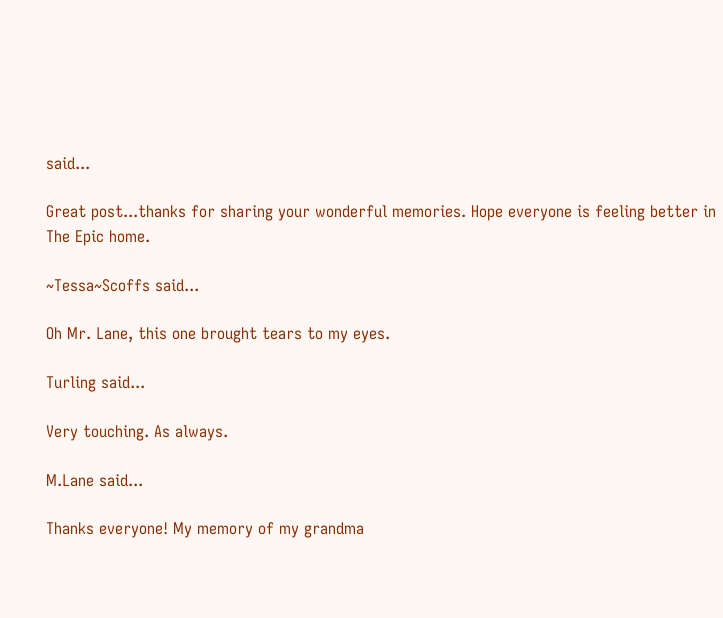said...

Great post...thanks for sharing your wonderful memories. Hope everyone is feeling better in
The Epic home.

~Tessa~Scoffs said...

Oh Mr. Lane, this one brought tears to my eyes.

Turling said...

Very touching. As always.

M.Lane said...

Thanks everyone! My memory of my grandma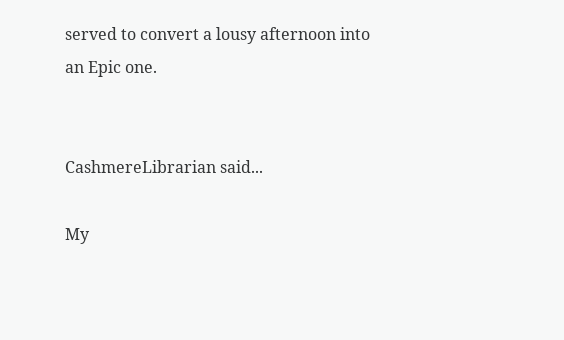served to convert a lousy afternoon into an Epic one.


CashmereLibrarian said...

My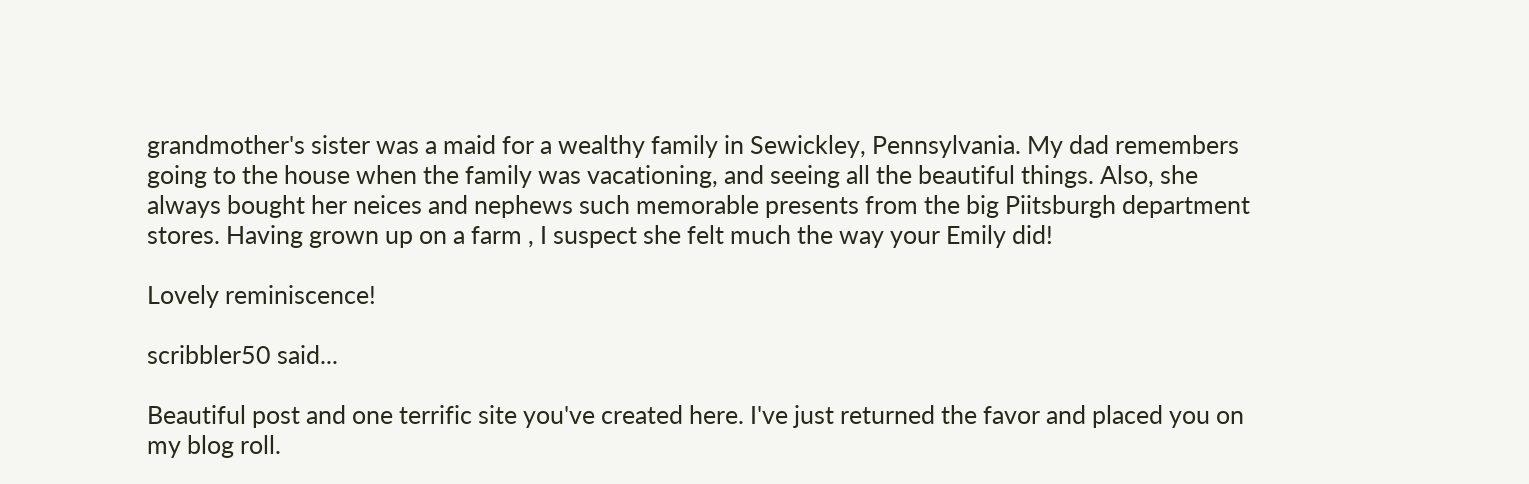grandmother's sister was a maid for a wealthy family in Sewickley, Pennsylvania. My dad remembers going to the house when the family was vacationing, and seeing all the beautiful things. Also, she always bought her neices and nephews such memorable presents from the big Piitsburgh department stores. Having grown up on a farm , I suspect she felt much the way your Emily did!

Lovely reminiscence!

scribbler50 said...

Beautiful post and one terrific site you've created here. I've just returned the favor and placed you on my blog roll.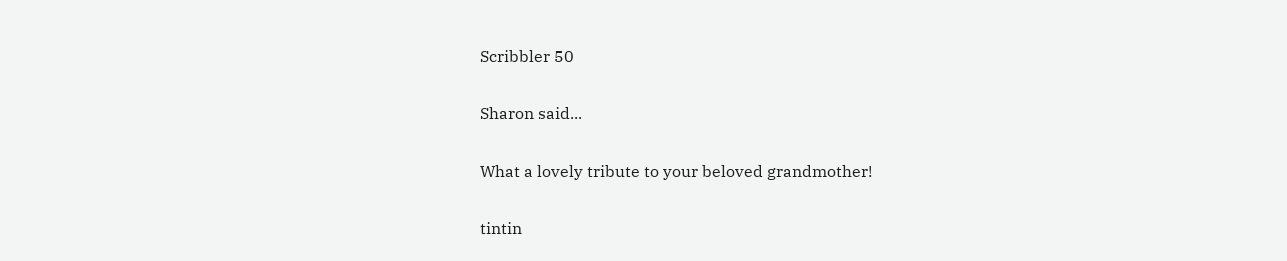Scribbler 50

Sharon said...

What a lovely tribute to your beloved grandmother!

tintin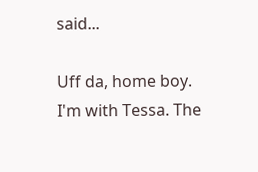said...

Uff da, home boy. I'm with Tessa. The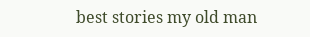best stories my old man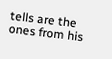tells are the ones from his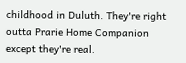childhood in Duluth. They're right outta Prarie Home Companion except they're real.